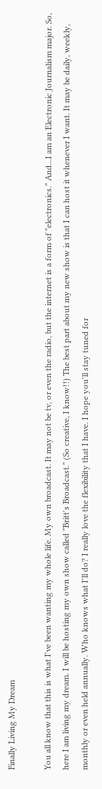Finally Living My Dream

You all know that this is what I've been wanting my whole life. My own broadcast. It may not be tv, or even the radio, but the internet is a form of "electronics." And...I am an Electronic Journalism major. So, here I am living my dream. I will be hosting my own show called "Britt's Broadcast." (So creative, I know!!) The best part about my new show is that I can host it whenever I want. It may be daily, weekly, monthly or even held annually. Who knows what I'll do? I really love the flexibility that I have. I hope you'll stay tuned for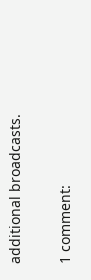additional broadcasts.

1 comment: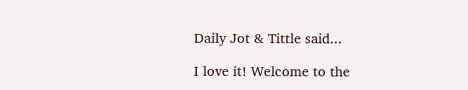Daily Jot & Tittle said...

I love it! Welcome to the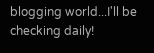blogging world...I'll be checking daily!